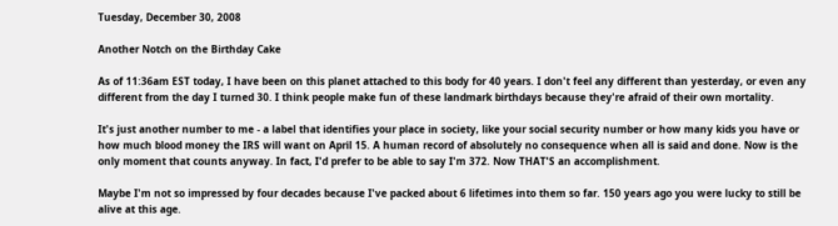Tuesday, December 30, 2008

Another Notch on the Birthday Cake

As of 11:36am EST today, I have been on this planet attached to this body for 40 years. I don't feel any different than yesterday, or even any different from the day I turned 30. I think people make fun of these landmark birthdays because they're afraid of their own mortality.

It's just another number to me - a label that identifies your place in society, like your social security number or how many kids you have or how much blood money the IRS will want on April 15. A human record of absolutely no consequence when all is said and done. Now is the only moment that counts anyway. In fact, I'd prefer to be able to say I'm 372. Now THAT'S an accomplishment.

Maybe I'm not so impressed by four decades because I've packed about 6 lifetimes into them so far. 150 years ago you were lucky to still be alive at this age.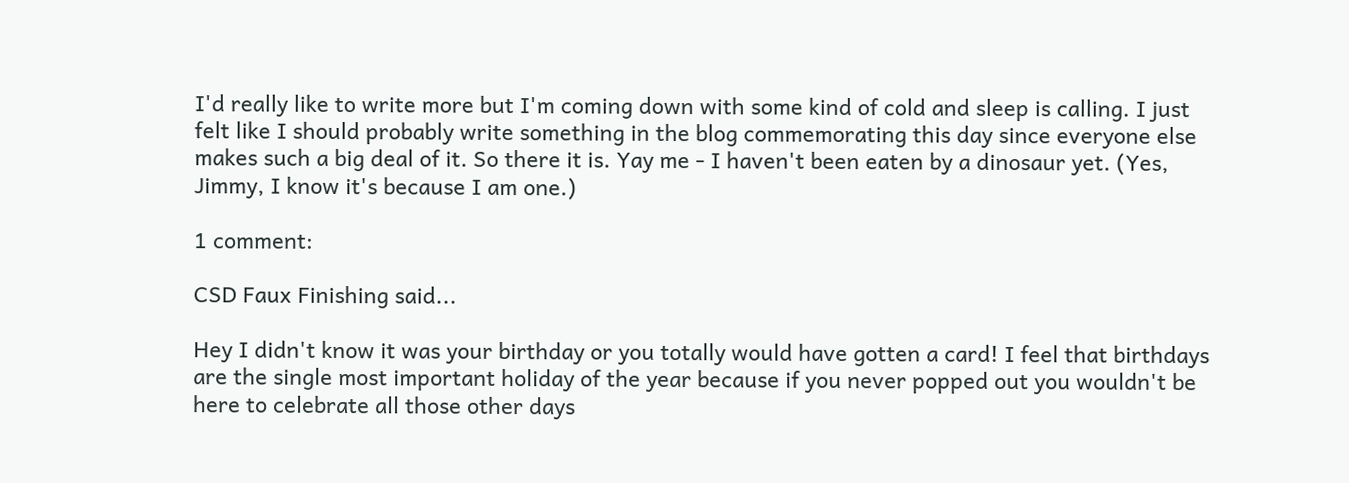I'd really like to write more but I'm coming down with some kind of cold and sleep is calling. I just felt like I should probably write something in the blog commemorating this day since everyone else makes such a big deal of it. So there it is. Yay me - I haven't been eaten by a dinosaur yet. (Yes, Jimmy, I know it's because I am one.)

1 comment:

CSD Faux Finishing said...

Hey I didn't know it was your birthday or you totally would have gotten a card! I feel that birthdays are the single most important holiday of the year because if you never popped out you wouldn't be here to celebrate all those other days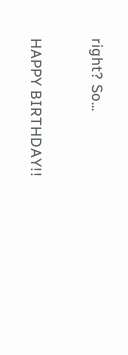right? So...

HAPPY BIRTHDAY!!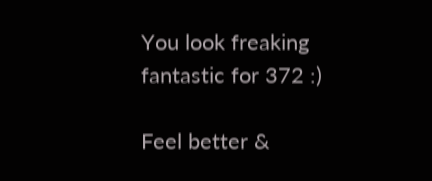You look freaking fantastic for 372 :)

Feel better &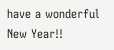have a wonderful New Year!!